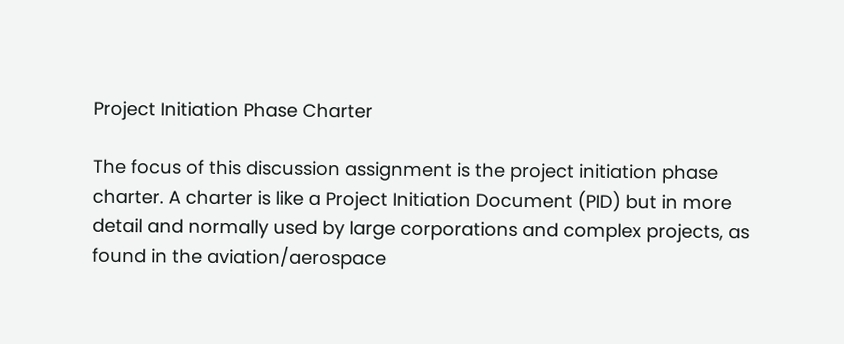Project Initiation Phase Charter

The focus of this discussion assignment is the project initiation phase charter. A charter is like a Project Initiation Document (PID) but in more detail and normally used by large corporations and complex projects, as found in the aviation/aerospace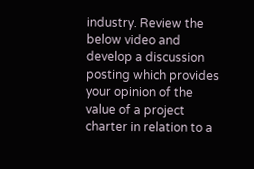industry. Review the below video and develop a discussion posting which provides your opinion of the value of a project charter in relation to a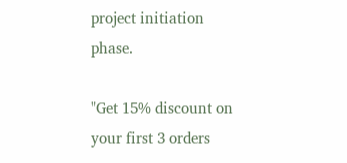project initiation phase.

"Get 15% discount on your first 3 orders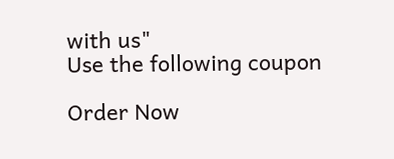with us"
Use the following coupon

Order Now